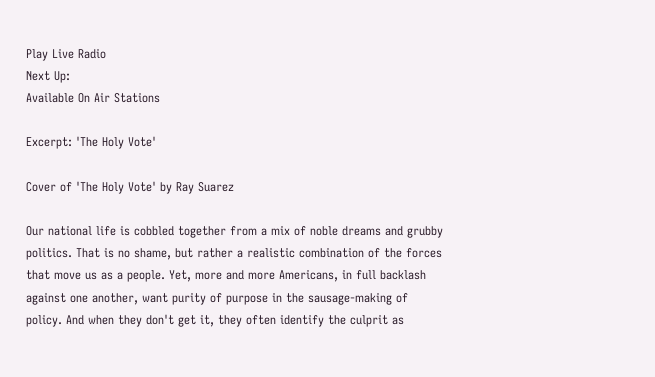Play Live Radio
Next Up:
Available On Air Stations

Excerpt: 'The Holy Vote'

Cover of 'The Holy Vote' by Ray Suarez

Our national life is cobbled together from a mix of noble dreams and grubby politics. That is no shame, but rather a realistic combination of the forces that move us as a people. Yet, more and more Americans, in full backlash against one another, want purity of purpose in the sausage-making of policy. And when they don't get it, they often identify the culprit as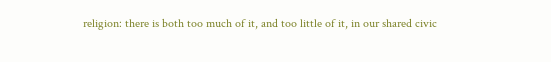religion: there is both too much of it, and too little of it, in our shared civic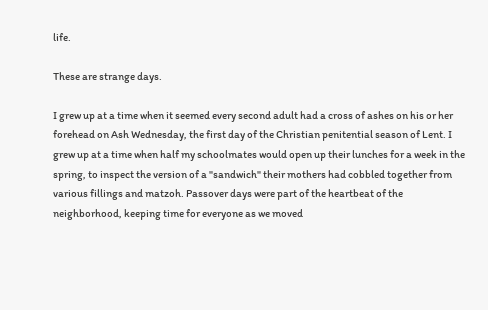life.

These are strange days.

I grew up at a time when it seemed every second adult had a cross of ashes on his or her forehead on Ash Wednesday, the first day of the Christian penitential season of Lent. I grew up at a time when half my schoolmates would open up their lunches for a week in the spring, to inspect the version of a "sandwich" their mothers had cobbled together from various fillings and matzoh. Passover days were part of the heartbeat of the neighborhood, keeping time for everyone as we moved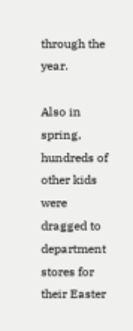through the year.

Also in spring, hundreds of other kids were dragged to department stores for their Easter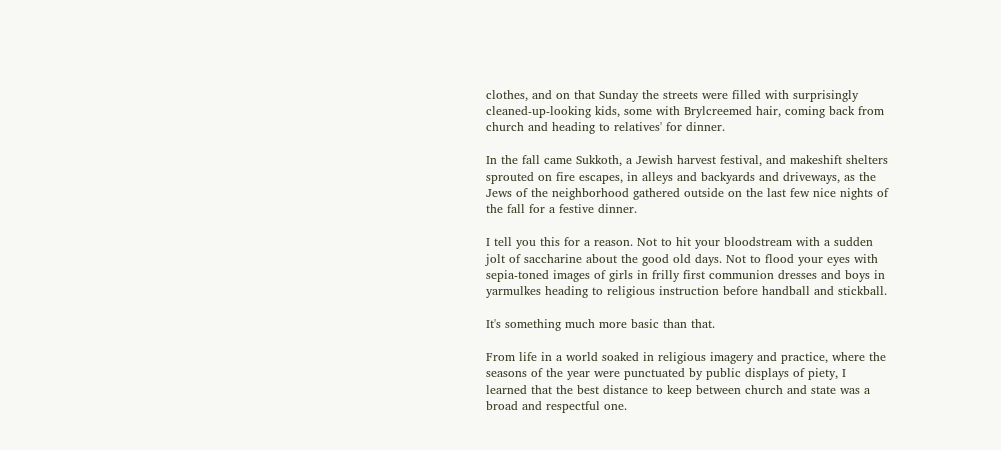clothes, and on that Sunday the streets were filled with surprisingly cleaned-up-looking kids, some with Brylcreemed hair, coming back from church and heading to relatives' for dinner.

In the fall came Sukkoth, a Jewish harvest festival, and makeshift shelters sprouted on fire escapes, in alleys and backyards and driveways, as the Jews of the neighborhood gathered outside on the last few nice nights of the fall for a festive dinner.

I tell you this for a reason. Not to hit your bloodstream with a sudden jolt of saccharine about the good old days. Not to flood your eyes with sepia-toned images of girls in frilly first communion dresses and boys in yarmulkes heading to religious instruction before handball and stickball.

It's something much more basic than that.

From life in a world soaked in religious imagery and practice, where the seasons of the year were punctuated by public displays of piety, I learned that the best distance to keep between church and state was a broad and respectful one.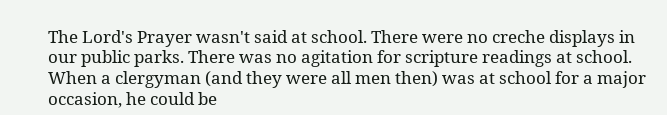The Lord's Prayer wasn't said at school. There were no creche displays in our public parks. There was no agitation for scripture readings at school. When a clergyman (and they were all men then) was at school for a major occasion, he could be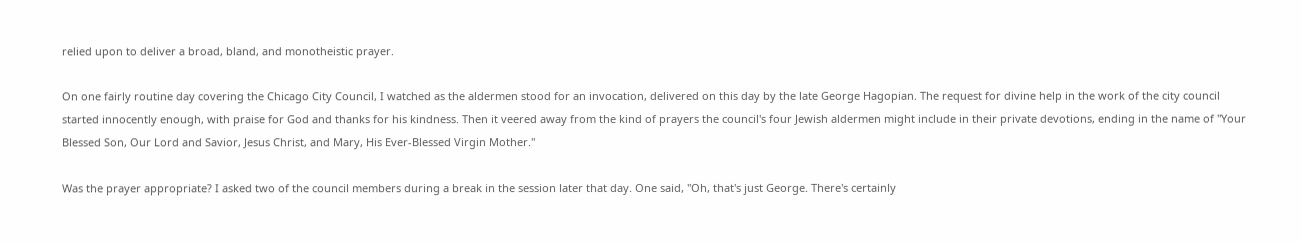relied upon to deliver a broad, bland, and monotheistic prayer.

On one fairly routine day covering the Chicago City Council, I watched as the aldermen stood for an invocation, delivered on this day by the late George Hagopian. The request for divine help in the work of the city council started innocently enough, with praise for God and thanks for his kindness. Then it veered away from the kind of prayers the council's four Jewish aldermen might include in their private devotions, ending in the name of "Your Blessed Son, Our Lord and Savior, Jesus Christ, and Mary, His Ever-Blessed Virgin Mother."

Was the prayer appropriate? I asked two of the council members during a break in the session later that day. One said, "Oh, that's just George. There's certainly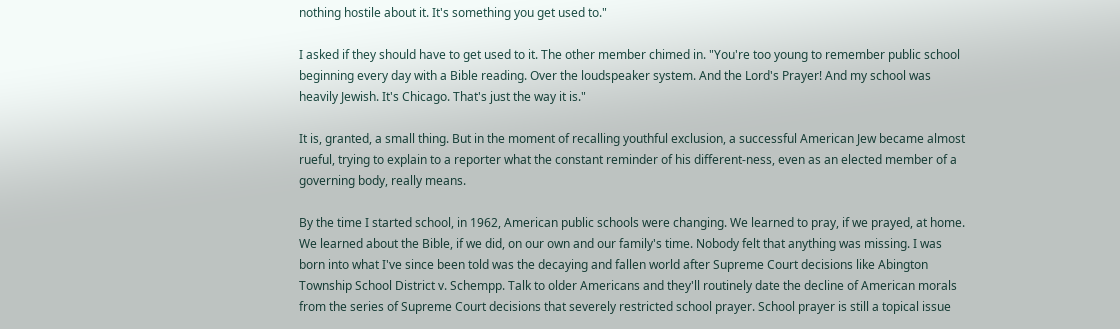nothing hostile about it. It's something you get used to."

I asked if they should have to get used to it. The other member chimed in. "You're too young to remember public school beginning every day with a Bible reading. Over the loudspeaker system. And the Lord's Prayer! And my school was heavily Jewish. It's Chicago. That's just the way it is."

It is, granted, a small thing. But in the moment of recalling youthful exclusion, a successful American Jew became almost rueful, trying to explain to a reporter what the constant reminder of his different-ness, even as an elected member of a governing body, really means.

By the time I started school, in 1962, American public schools were changing. We learned to pray, if we prayed, at home. We learned about the Bible, if we did, on our own and our family's time. Nobody felt that anything was missing. I was born into what I've since been told was the decaying and fallen world after Supreme Court decisions like Abington Township School District v. Schempp. Talk to older Americans and they'll routinely date the decline of American morals from the series of Supreme Court decisions that severely restricted school prayer. School prayer is still a topical issue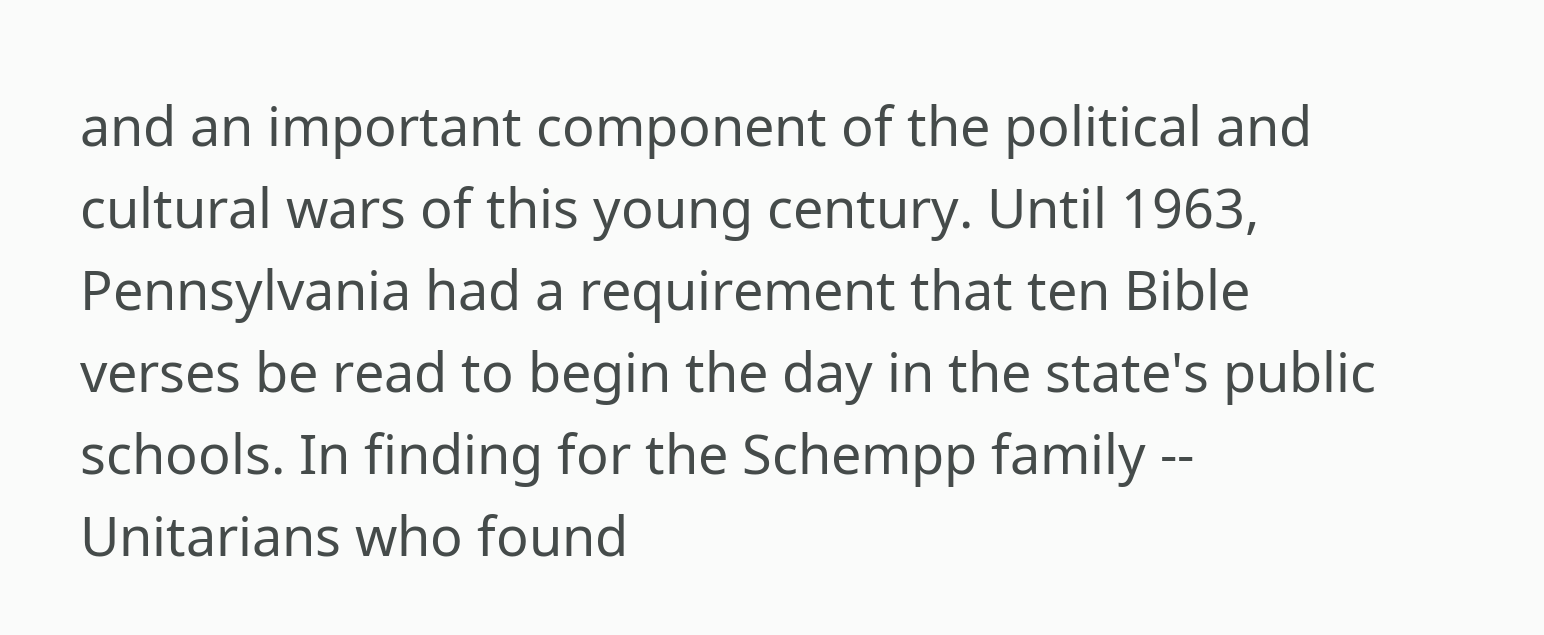and an important component of the political and cultural wars of this young century. Until 1963, Pennsylvania had a requirement that ten Bible verses be read to begin the day in the state's public schools. In finding for the Schempp family -- Unitarians who found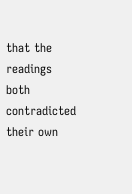that the readings both contradicted their own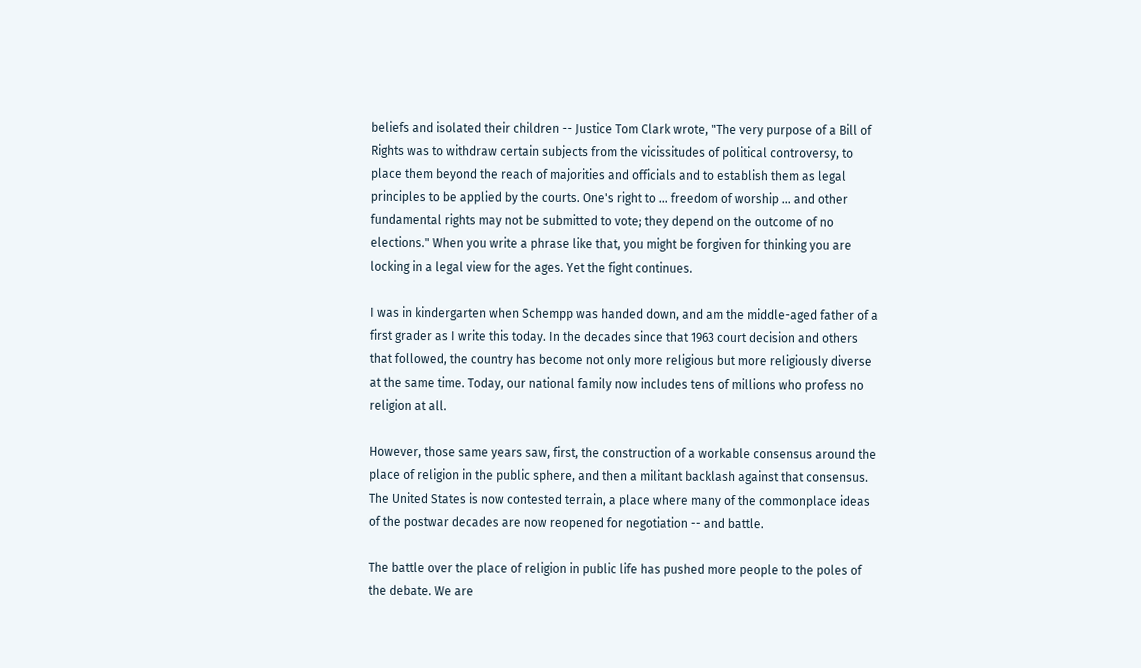beliefs and isolated their children -- Justice Tom Clark wrote, "The very purpose of a Bill of Rights was to withdraw certain subjects from the vicissitudes of political controversy, to place them beyond the reach of majorities and officials and to establish them as legal principles to be applied by the courts. One's right to ... freedom of worship ... and other fundamental rights may not be submitted to vote; they depend on the outcome of no elections." When you write a phrase like that, you might be forgiven for thinking you are locking in a legal view for the ages. Yet the fight continues.

I was in kindergarten when Schempp was handed down, and am the middle-aged father of a first grader as I write this today. In the decades since that 1963 court decision and others that followed, the country has become not only more religious but more religiously diverse at the same time. Today, our national family now includes tens of millions who profess no religion at all.

However, those same years saw, first, the construction of a workable consensus around the place of religion in the public sphere, and then a militant backlash against that consensus. The United States is now contested terrain, a place where many of the commonplace ideas of the postwar decades are now reopened for negotiation -- and battle.

The battle over the place of religion in public life has pushed more people to the poles of the debate. We are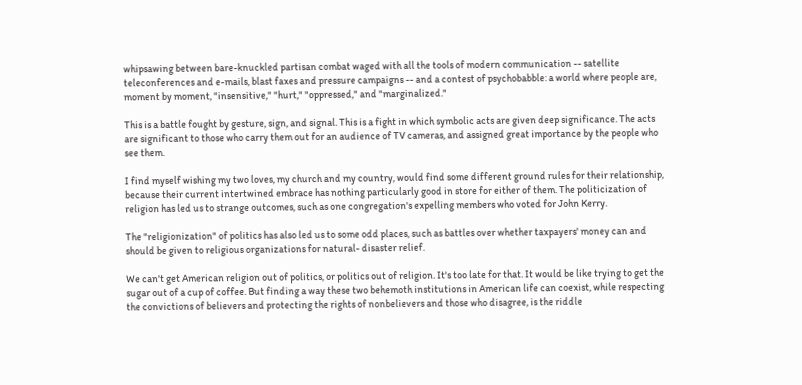whipsawing between bare-knuckled partisan combat waged with all the tools of modern communication -- satellite teleconferences and e-mails, blast faxes and pressure campaigns -- and a contest of psychobabble: a world where people are, moment by moment, "insensitive," "hurt," "oppressed," and "marginalized."

This is a battle fought by gesture, sign, and signal. This is a fight in which symbolic acts are given deep significance. The acts are significant to those who carry them out for an audience of TV cameras, and assigned great importance by the people who see them.

I find myself wishing my two loves, my church and my country, would find some different ground rules for their relationship, because their current intertwined embrace has nothing particularly good in store for either of them. The politicization of religion has led us to strange outcomes, such as one congregation's expelling members who voted for John Kerry.

The "religionization" of politics has also led us to some odd places, such as battles over whether taxpayers' money can and should be given to religious organizations for natural- disaster relief.

We can't get American religion out of politics, or politics out of religion. It's too late for that. It would be like trying to get the sugar out of a cup of coffee. But finding a way these two behemoth institutions in American life can coexist, while respecting the convictions of believers and protecting the rights of nonbelievers and those who disagree, is the riddle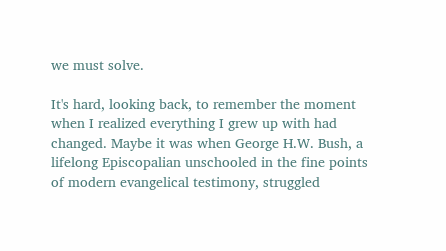we must solve.

It's hard, looking back, to remember the moment when I realized everything I grew up with had changed. Maybe it was when George H.W. Bush, a lifelong Episcopalian unschooled in the fine points of modern evangelical testimony, struggled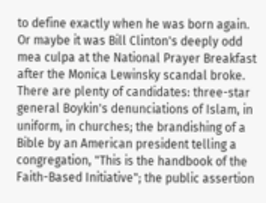to define exactly when he was born again. Or maybe it was Bill Clinton's deeply odd mea culpa at the National Prayer Breakfast after the Monica Lewinsky scandal broke. There are plenty of candidates: three-star general Boykin's denunciations of Islam, in uniform, in churches; the brandishing of a Bible by an American president telling a congregation, "This is the handbook of the Faith-Based Initiative"; the public assertion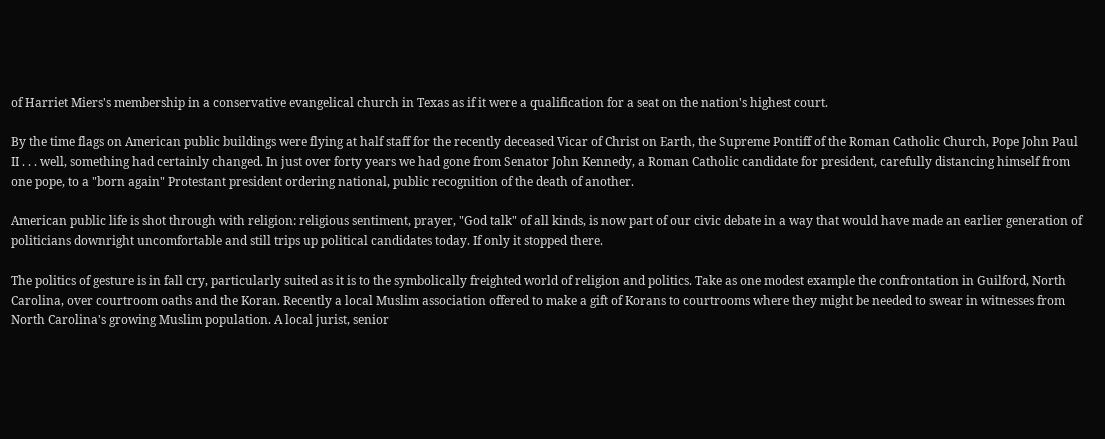of Harriet Miers's membership in a conservative evangelical church in Texas as if it were a qualification for a seat on the nation's highest court.

By the time flags on American public buildings were flying at half staff for the recently deceased Vicar of Christ on Earth, the Supreme Pontiff of the Roman Catholic Church, Pope John Paul II . . . well, something had certainly changed. In just over forty years we had gone from Senator John Kennedy, a Roman Catholic candidate for president, carefully distancing himself from one pope, to a "born again" Protestant president ordering national, public recognition of the death of another.

American public life is shot through with religion: religious sentiment, prayer, "God talk" of all kinds, is now part of our civic debate in a way that would have made an earlier generation of politicians downright uncomfortable and still trips up political candidates today. If only it stopped there.

The politics of gesture is in fall cry, particularly suited as it is to the symbolically freighted world of religion and politics. Take as one modest example the confrontation in Guilford, North Carolina, over courtroom oaths and the Koran. Recently a local Muslim association offered to make a gift of Korans to courtrooms where they might be needed to swear in witnesses from North Carolina's growing Muslim population. A local jurist, senior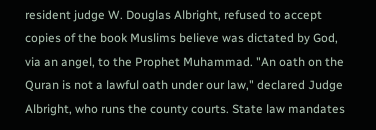resident judge W. Douglas Albright, refused to accept copies of the book Muslims believe was dictated by God, via an angel, to the Prophet Muhammad. "An oath on the Quran is not a lawful oath under our law," declared Judge Albright, who runs the county courts. State law mandates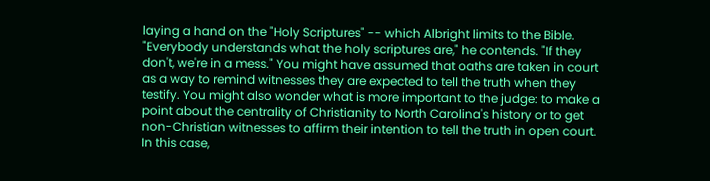laying a hand on the "Holy Scriptures" -- which Albright limits to the Bible. "Everybody understands what the holy scriptures are," he contends. "If they don't, we're in a mess." You might have assumed that oaths are taken in court as a way to remind witnesses they are expected to tell the truth when they testify. You might also wonder what is more important to the judge: to make a point about the centrality of Christianity to North Carolina's history or to get non-Christian witnesses to affirm their intention to tell the truth in open court. In this case,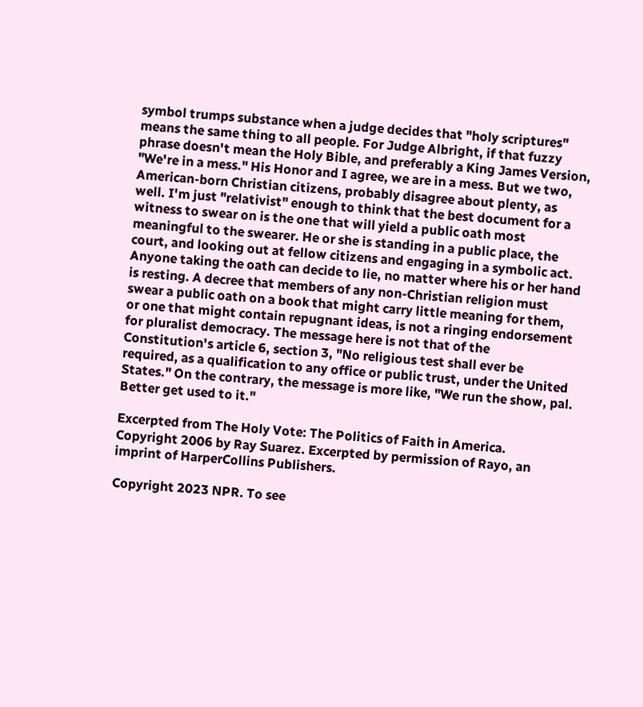symbol trumps substance when a judge decides that "holy scriptures" means the same thing to all people. For Judge Albright, if that fuzzy phrase doesn't mean the Holy Bible, and preferably a King James Version, "We're in a mess." His Honor and I agree, we are in a mess. But we two, American-born Christian citizens, probably disagree about plenty, as well. I'm just "relativist" enough to think that the best document for a witness to swear on is the one that will yield a public oath most meaningful to the swearer. He or she is standing in a public place, the court, and looking out at fellow citizens and engaging in a symbolic act. Anyone taking the oath can decide to lie, no matter where his or her hand is resting. A decree that members of any non-Christian religion must swear a public oath on a book that might carry little meaning for them, or one that might contain repugnant ideas, is not a ringing endorsement for pluralist democracy. The message here is not that of the Constitution's article 6, section 3, "No religious test shall ever be required, as a qualification to any office or public trust, under the United States." On the contrary, the message is more like, "We run the show, pal. Better get used to it."

Excerpted from The Holy Vote: The Politics of Faith in America. Copyright 2006 by Ray Suarez. Excerpted by permission of Rayo, an imprint of HarperCollins Publishers.

Copyright 2023 NPR. To see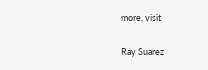more, visit

Ray Suarez